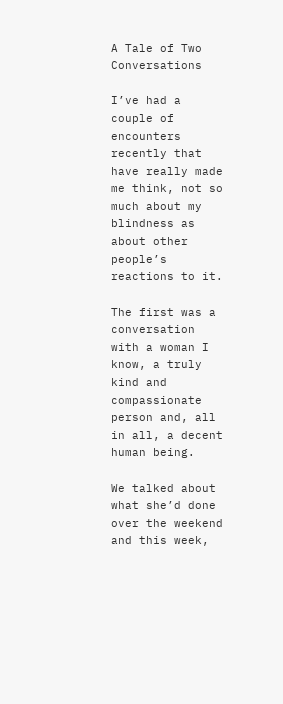A Tale of Two Conversations

I’ve had a couple of encounters recently that have really made me think, not so much about my blindness as about other people’s reactions to it.

The first was a conversation with a woman I know, a truly kind and compassionate person and, all in all, a decent human being.

We talked about what she’d done over the weekend and this week,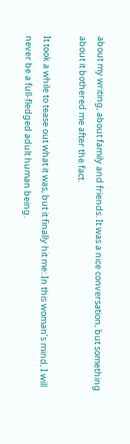about my writing, about family and friends. It was a nice conversation, but something about it bothered me after the fact.

It took a while to tease out what it was, but it finally hit me: In this woman’s mind, I will never be a full-fledged adult human being.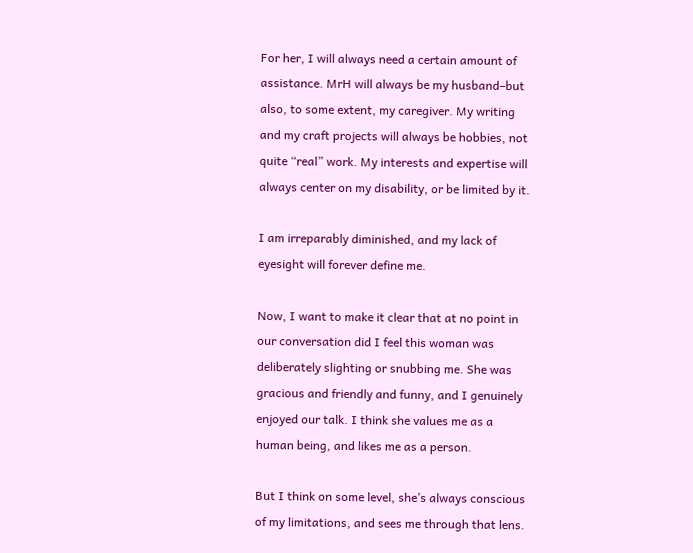For her, I will always need a certain amount of assistance. MrH will always be my husband–but also, to some extent, my caregiver. My writing and my craft projects will always be hobbies, not quite “real” work. My interests and expertise will always center on my disability, or be limited by it.

I am irreparably diminished, and my lack of eyesight will forever define me.

Now, I want to make it clear that at no point in our conversation did I feel this woman was deliberately slighting or snubbing me. She was gracious and friendly and funny, and I genuinely enjoyed our talk. I think she values me as a human being, and likes me as a person.

But I think on some level, she’s always conscious of my limitations, and sees me through that lens.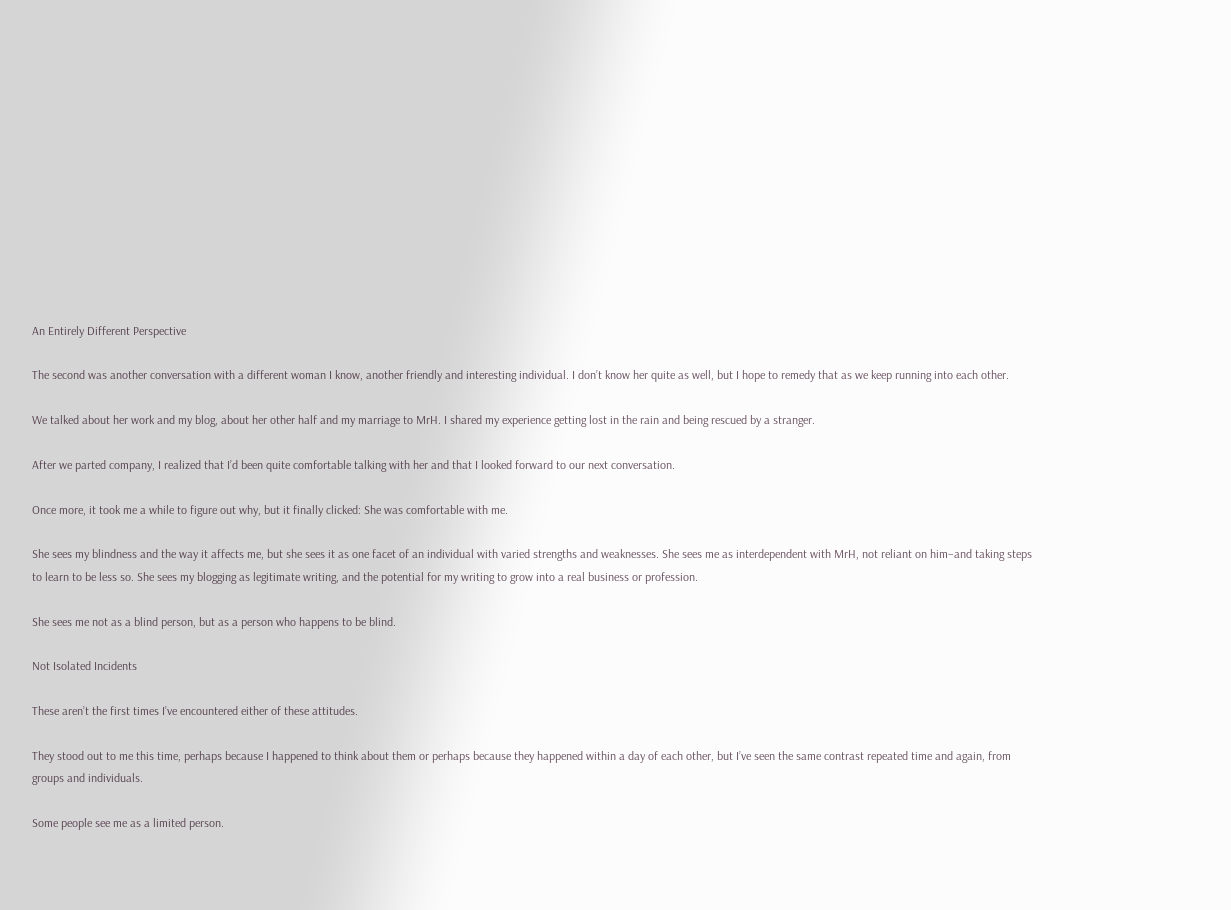An Entirely Different Perspective

The second was another conversation with a different woman I know, another friendly and interesting individual. I don’t know her quite as well, but I hope to remedy that as we keep running into each other.

We talked about her work and my blog, about her other half and my marriage to MrH. I shared my experience getting lost in the rain and being rescued by a stranger.

After we parted company, I realized that I’d been quite comfortable talking with her and that I looked forward to our next conversation.

Once more, it took me a while to figure out why, but it finally clicked: She was comfortable with me.

She sees my blindness and the way it affects me, but she sees it as one facet of an individual with varied strengths and weaknesses. She sees me as interdependent with MrH, not reliant on him–and taking steps to learn to be less so. She sees my blogging as legitimate writing, and the potential for my writing to grow into a real business or profession.

She sees me not as a blind person, but as a person who happens to be blind.

Not Isolated Incidents

These aren’t the first times I’ve encountered either of these attitudes.

They stood out to me this time, perhaps because I happened to think about them or perhaps because they happened within a day of each other, but I’ve seen the same contrast repeated time and again, from groups and individuals.

Some people see me as a limited person.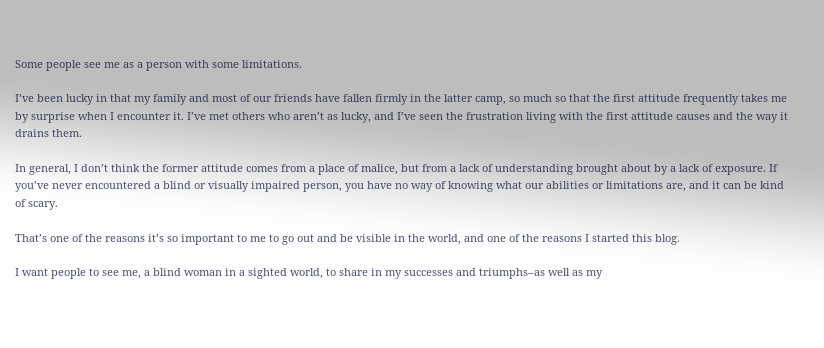Some people see me as a person with some limitations.

I’ve been lucky in that my family and most of our friends have fallen firmly in the latter camp, so much so that the first attitude frequently takes me by surprise when I encounter it. I’ve met others who aren’t as lucky, and I’ve seen the frustration living with the first attitude causes and the way it drains them.

In general, I don’t think the former attitude comes from a place of malice, but from a lack of understanding brought about by a lack of exposure. If you’ve never encountered a blind or visually impaired person, you have no way of knowing what our abilities or limitations are, and it can be kind of scary.

That’s one of the reasons it’s so important to me to go out and be visible in the world, and one of the reasons I started this blog.

I want people to see me, a blind woman in a sighted world, to share in my successes and triumphs–as well as my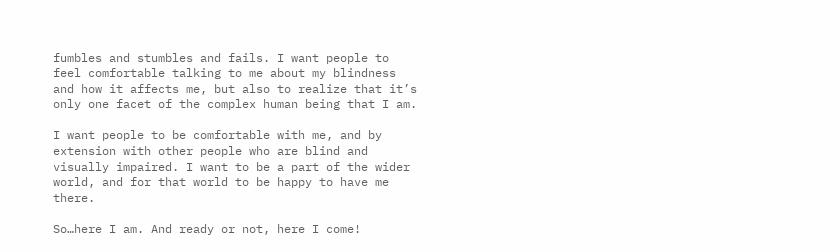fumbles and stumbles and fails. I want people to feel comfortable talking to me about my blindness and how it affects me, but also to realize that it’s only one facet of the complex human being that I am.

I want people to be comfortable with me, and by extension with other people who are blind and visually impaired. I want to be a part of the wider world, and for that world to be happy to have me there.

So…here I am. And ready or not, here I come!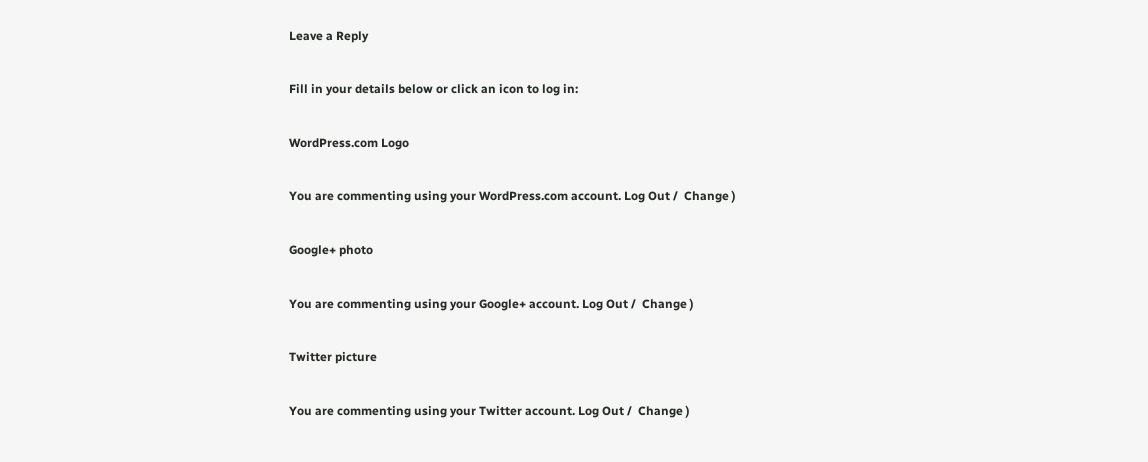Leave a Reply

Fill in your details below or click an icon to log in:

WordPress.com Logo

You are commenting using your WordPress.com account. Log Out /  Change )

Google+ photo

You are commenting using your Google+ account. Log Out /  Change )

Twitter picture

You are commenting using your Twitter account. Log Out /  Change )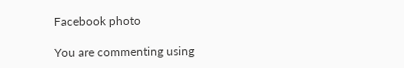Facebook photo

You are commenting using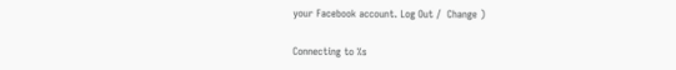your Facebook account. Log Out /  Change )

Connecting to %s